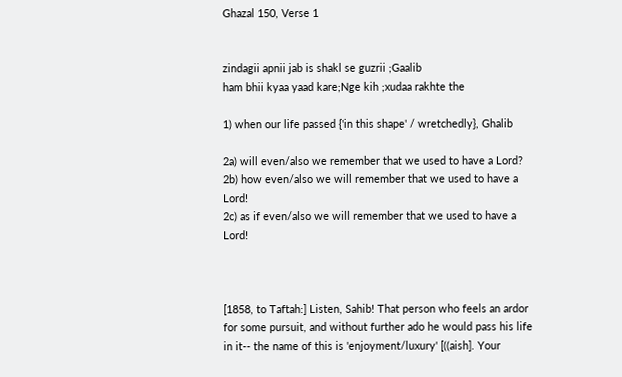Ghazal 150, Verse 1


zindagii apnii jab is shakl se guzrii ;Gaalib
ham bhii kyaa yaad kare;Nge kih ;xudaa rakhte the

1) when our life passed {'in this shape' / wretchedly}, Ghalib

2a) will even/also we remember that we used to have a Lord?
2b) how even/also we will remember that we used to have a Lord!
2c) as if even/also we will remember that we used to have a Lord!



[1858, to Taftah:] Listen, Sahib! That person who feels an ardor for some pursuit, and without further ado he would pass his life in it-- the name of this is 'enjoyment/luxury' [((aish]. Your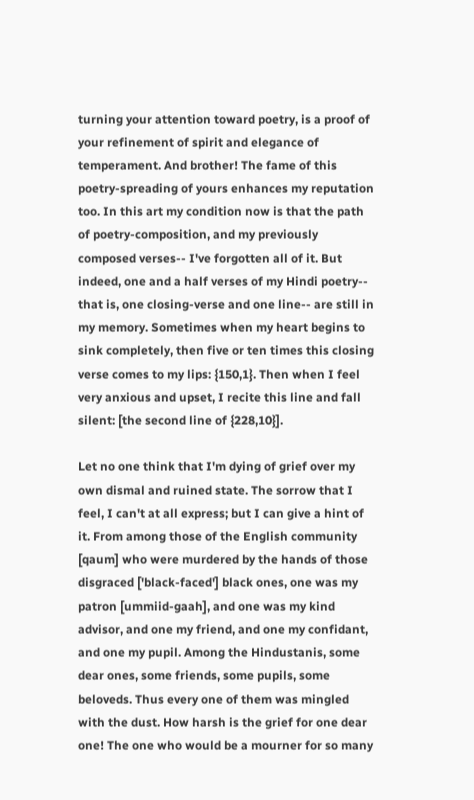turning your attention toward poetry, is a proof of your refinement of spirit and elegance of temperament. And brother! The fame of this poetry-spreading of yours enhances my reputation too. In this art my condition now is that the path of poetry-composition, and my previously composed verses-- I've forgotten all of it. But indeed, one and a half verses of my Hindi poetry-- that is, one closing-verse and one line-- are still in my memory. Sometimes when my heart begins to sink completely, then five or ten times this closing verse comes to my lips: {150,1}. Then when I feel very anxious and upset, I recite this line and fall silent: [the second line of {228,10}].

Let no one think that I'm dying of grief over my own dismal and ruined state. The sorrow that I feel, I can't at all express; but I can give a hint of it. From among those of the English community [qaum] who were murdered by the hands of those disgraced ['black-faced'] black ones, one was my patron [ummiid-gaah], and one was my kind advisor, and one my friend, and one my confidant, and one my pupil. Among the Hindustanis, some dear ones, some friends, some pupils, some beloveds. Thus every one of them was mingled with the dust. How harsh is the grief for one dear one! The one who would be a mourner for so many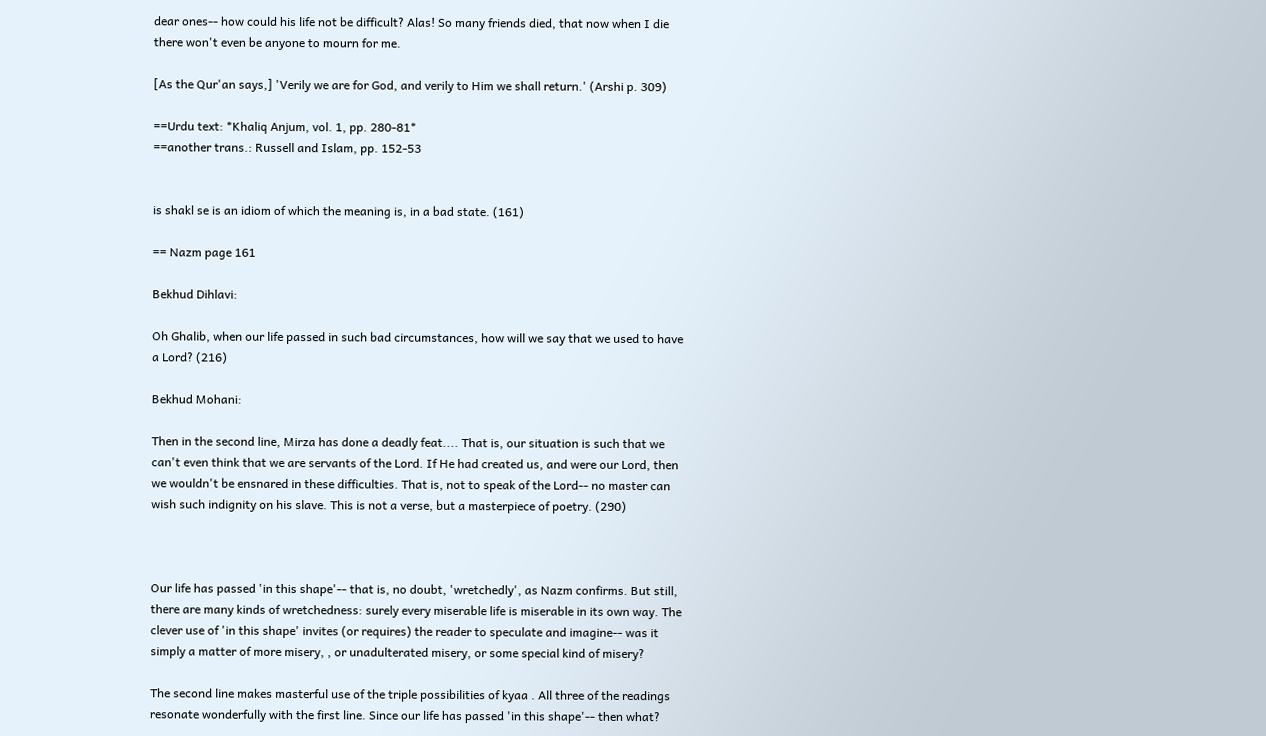dear ones-- how could his life not be difficult? Alas! So many friends died, that now when I die there won't even be anyone to mourn for me.

[As the Qur'an says,] 'Verily we are for God, and verily to Him we shall return.' (Arshi p. 309)

==Urdu text: *Khaliq Anjum, vol. 1, pp. 280-81*
==another trans.: Russell and Islam, pp. 152-53


is shakl se is an idiom of which the meaning is, in a bad state. (161)

== Nazm page 161

Bekhud Dihlavi:

Oh Ghalib, when our life passed in such bad circumstances, how will we say that we used to have a Lord? (216)

Bekhud Mohani:

Then in the second line, Mirza has done a deadly feat.... That is, our situation is such that we can't even think that we are servants of the Lord. If He had created us, and were our Lord, then we wouldn't be ensnared in these difficulties. That is, not to speak of the Lord-- no master can wish such indignity on his slave. This is not a verse, but a masterpiece of poetry. (290)



Our life has passed 'in this shape'-- that is, no doubt, 'wretchedly', as Nazm confirms. But still, there are many kinds of wretchedness: surely every miserable life is miserable in its own way. The clever use of 'in this shape' invites (or requires) the reader to speculate and imagine-- was it simply a matter of more misery, , or unadulterated misery, or some special kind of misery?

The second line makes masterful use of the triple possibilities of kyaa . All three of the readings resonate wonderfully with the first line. Since our life has passed 'in this shape'-- then what?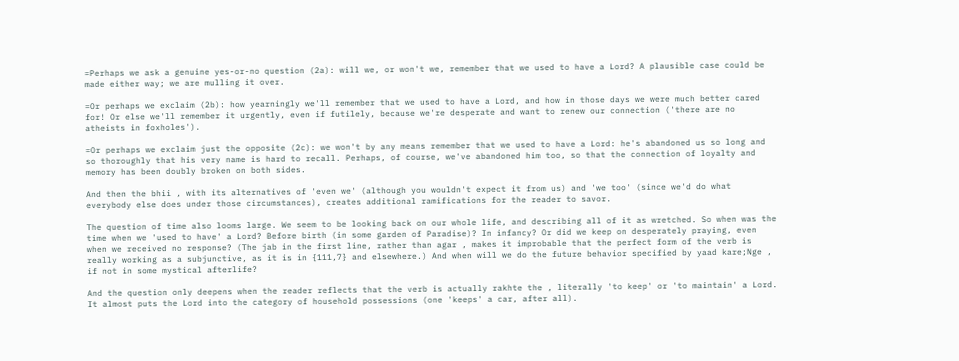=Perhaps we ask a genuine yes-or-no question (2a): will we, or won't we, remember that we used to have a Lord? A plausible case could be made either way; we are mulling it over.

=Or perhaps we exclaim (2b): how yearningly we'll remember that we used to have a Lord, and how in those days we were much better cared for! Or else we'll remember it urgently, even if futilely, because we're desperate and want to renew our connection ('there are no atheists in foxholes').

=Or perhaps we exclaim just the opposite (2c): we won't by any means remember that we used to have a Lord: he's abandoned us so long and so thoroughly that his very name is hard to recall. Perhaps, of course, we've abandoned him too, so that the connection of loyalty and memory has been doubly broken on both sides.

And then the bhii , with its alternatives of 'even we' (although you wouldn't expect it from us) and 'we too' (since we'd do what everybody else does under those circumstances), creates additional ramifications for the reader to savor.

The question of time also looms large. We seem to be looking back on our whole life, and describing all of it as wretched. So when was the time when we 'used to have' a Lord? Before birth (in some garden of Paradise)? In infancy? Or did we keep on desperately praying, even when we received no response? (The jab in the first line, rather than agar , makes it improbable that the perfect form of the verb is really working as a subjunctive, as it is in {111,7} and elsewhere.) And when will we do the future behavior specified by yaad kare;Nge , if not in some mystical afterlife?

And the question only deepens when the reader reflects that the verb is actually rakhte the , literally 'to keep' or 'to maintain' a Lord. It almost puts the Lord into the category of household possessions (one 'keeps' a car, after all).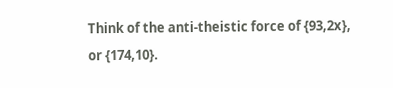Think of the anti-theistic force of {93,2x}, or {174,10}.